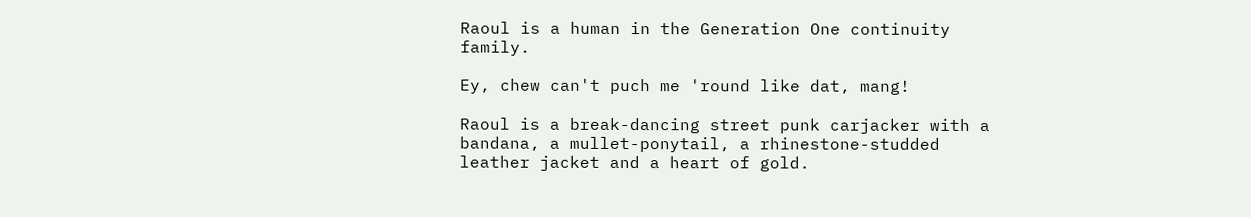Raoul is a human in the Generation One continuity family.

Ey, chew can't puch me 'round like dat, mang!

Raoul is a break-dancing street punk carjacker with a bandana, a mullet-ponytail, a rhinestone-studded leather jacket and a heart of gold.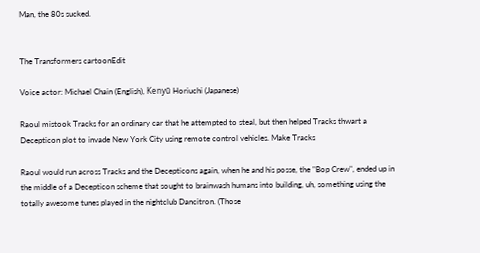Man, the 80s sucked.


The Transformers cartoonEdit

Voice actor: Michael Chain (English), Kenyū Horiuchi (Japanese)

Raoul mistook Tracks for an ordinary car that he attempted to steal, but then helped Tracks thwart a Decepticon plot to invade New York City using remote control vehicles. Make Tracks

Raoul would run across Tracks and the Decepticons again, when he and his posse, the "Bop Crew", ended up in the middle of a Decepticon scheme that sought to brainwash humans into building, uh, something using the totally awesome tunes played in the nightclub Dancitron. (Those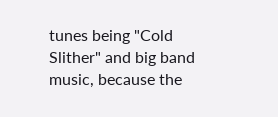tunes being "Cold Slither" and big band music, because the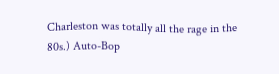Charleston was totally all the rage in the 80s.) Auto-Bop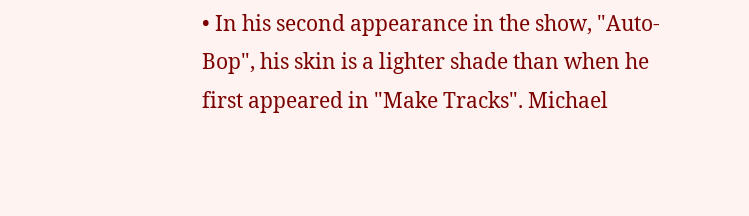• In his second appearance in the show, "Auto-Bop", his skin is a lighter shade than when he first appeared in "Make Tracks". Michael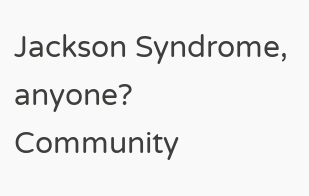Jackson Syndrome, anyone?
Community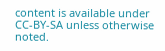content is available under CC-BY-SA unless otherwise noted.